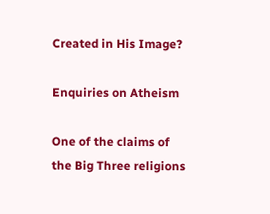Created in His Image?

Enquiries on Atheism

One of the claims of the Big Three religions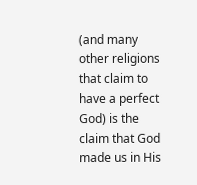(and many other religions that claim to have a perfect God) is the claim that God made us in His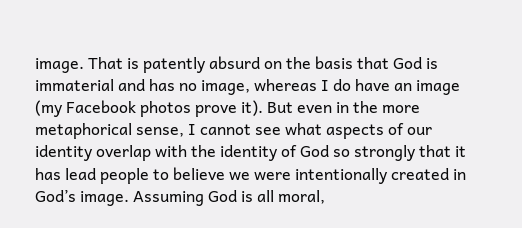image. That is patently absurd on the basis that God is immaterial and has no image, whereas I do have an image (my Facebook photos prove it). But even in the more metaphorical sense, I cannot see what aspects of our identity overlap with the identity of God so strongly that it has lead people to believe we were intentionally created in God’s image. Assuming God is all moral,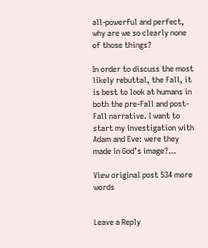all-powerful and perfect, why are we so clearly none of those things?

In order to discuss the most likely rebuttal, the Fall, it is best to look at humans in both the pre-Fall and post-Fall narrative. I want to start my investigation with Adam and Eve: were they made in God’s image?…

View original post 534 more words


Leave a Reply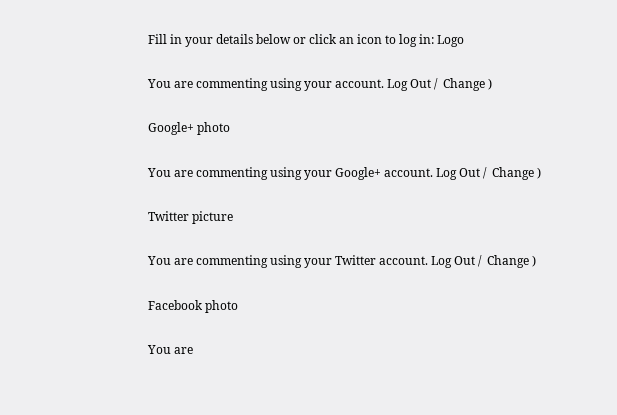Fill in your details below or click an icon to log in: Logo

You are commenting using your account. Log Out /  Change )

Google+ photo

You are commenting using your Google+ account. Log Out /  Change )

Twitter picture

You are commenting using your Twitter account. Log Out /  Change )

Facebook photo

You are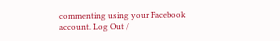commenting using your Facebook account. Log Out /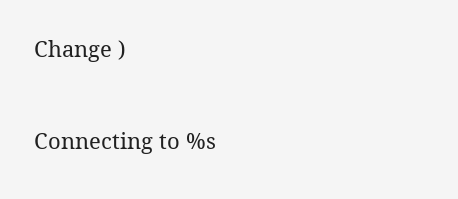Change )


Connecting to %s